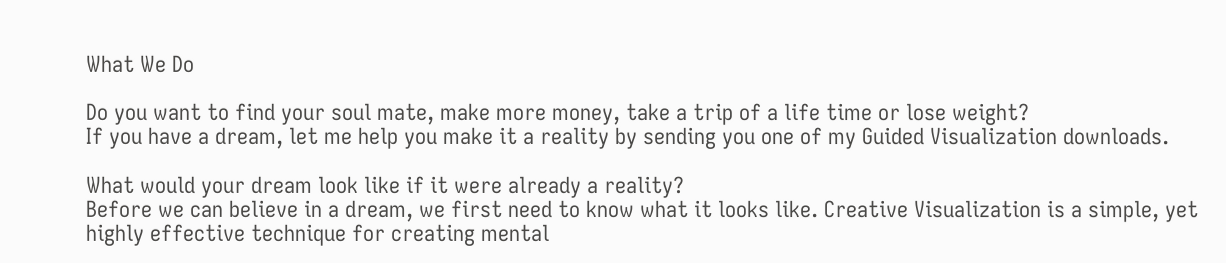What We Do

Do you want to find your soul mate, make more money, take a trip of a life time or lose weight?
If you have a dream, let me help you make it a reality by sending you one of my Guided Visualization downloads.

What would your dream look like if it were already a reality?
Before we can believe in a dream, we first need to know what it looks like. Creative Visualization is a simple, yet highly effective technique for creating mental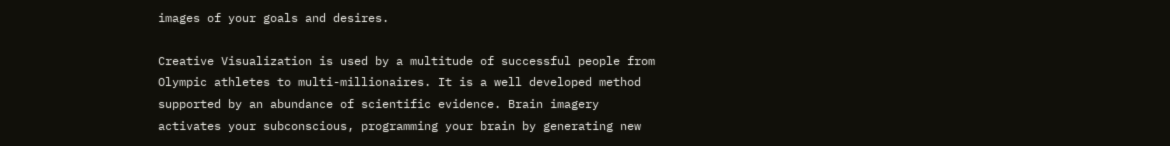images of your goals and desires.

Creative Visualization is used by a multitude of successful people from Olympic athletes to multi-millionaires. It is a well developed method supported by an abundance of scientific evidence. Brain imagery activates your subconscious, programming your brain by generating new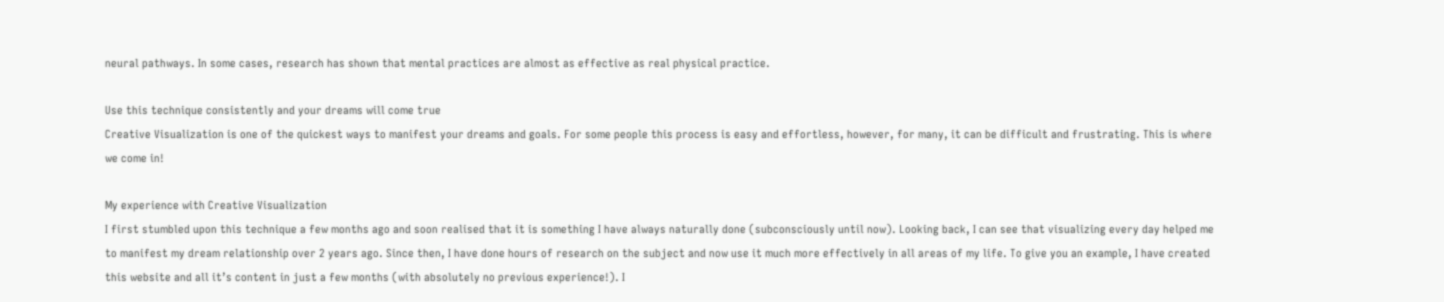neural pathways. In some cases, research has shown that mental practices are almost as effective as real physical practice.

Use this technique consistently and your dreams will come true
Creative Visualization is one of the quickest ways to manifest your dreams and goals. For some people this process is easy and effortless, however, for many, it can be difficult and frustrating. This is where we come in!

My experience with Creative Visualization
I first stumbled upon this technique a few months ago and soon realised that it is something I have always naturally done (subconsciously until now). Looking back, I can see that visualizing every day helped me to manifest my dream relationship over 2 years ago. Since then, I have done hours of research on the subject and now use it much more effectively in all areas of my life. To give you an example, I have created this website and all it’s content in just a few months (with absolutely no previous experience!). I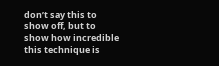don’t say this to show off, but to show how incredible this technique is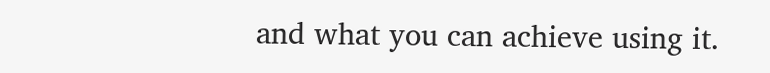and what you can achieve using it.